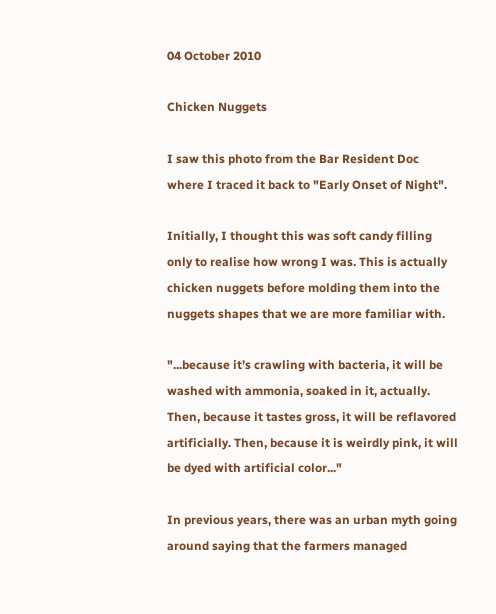04 October 2010

Chicken Nuggets

I saw this photo from the Bar Resident Doc where I traced it back to "Early Onset of Night".

Initially, I thought this was soft candy filling only to realise how wrong I was. This is actually chicken nuggets before molding them into the nuggets shapes that we are more familiar with.

"...because it’s crawling with bacteria, it will be washed with ammonia, soaked in it, actually. Then, because it tastes gross, it will be reflavored artificially. Then, because it is weirdly pink, it will be dyed with artificial color..."

In previous years, there was an urban myth going around saying that the farmers managed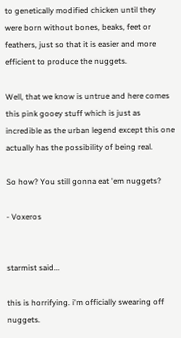to genetically modified chicken until they were born without bones, beaks, feet or feathers, just so that it is easier and more efficient to produce the nuggets.

Well, that we know is untrue and here comes this pink gooey stuff which is just as incredible as the urban legend except this one actually has the possibility of being real.

So how? You still gonna eat 'em nuggets?

- Voxeros


starmist said...

this is horrifying. i'm officially swearing off nuggets.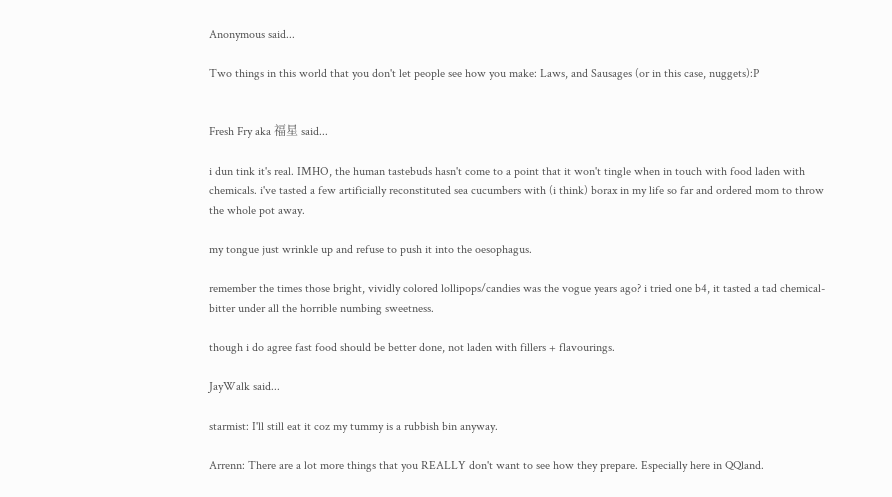Anonymous said...

Two things in this world that you don't let people see how you make: Laws, and Sausages (or in this case, nuggets):P


Fresh Fry aka 福星 said...

i dun tink it's real. IMHO, the human tastebuds hasn't come to a point that it won't tingle when in touch with food laden with chemicals. i've tasted a few artificially reconstituted sea cucumbers with (i think) borax in my life so far and ordered mom to throw the whole pot away.

my tongue just wrinkle up and refuse to push it into the oesophagus.

remember the times those bright, vividly colored lollipops/candies was the vogue years ago? i tried one b4, it tasted a tad chemical-bitter under all the horrible numbing sweetness.

though i do agree fast food should be better done, not laden with fillers + flavourings.

JayWalk said...

starmist: I'll still eat it coz my tummy is a rubbish bin anyway.

Arrenn: There are a lot more things that you REALLY don't want to see how they prepare. Especially here in QQland.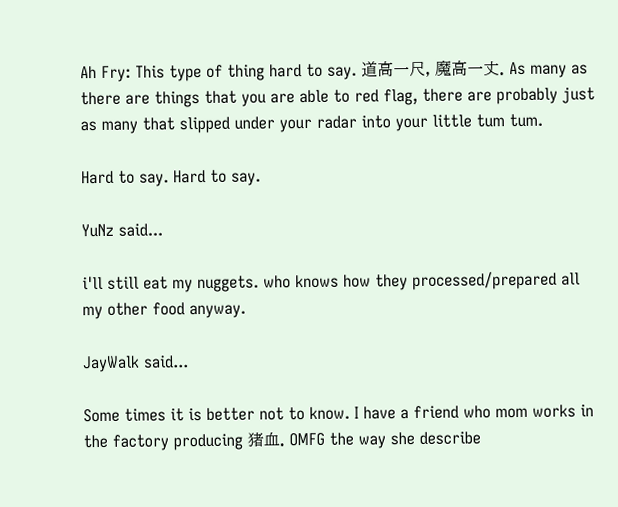Ah Fry: This type of thing hard to say. 道高一尺, 魔高一丈. As many as there are things that you are able to red flag, there are probably just as many that slipped under your radar into your little tum tum.

Hard to say. Hard to say.

YuNz said...

i'll still eat my nuggets. who knows how they processed/prepared all my other food anyway.

JayWalk said...

Some times it is better not to know. I have a friend who mom works in the factory producing 猪血. OMFG the way she describe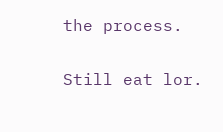the process.

Still eat lor.